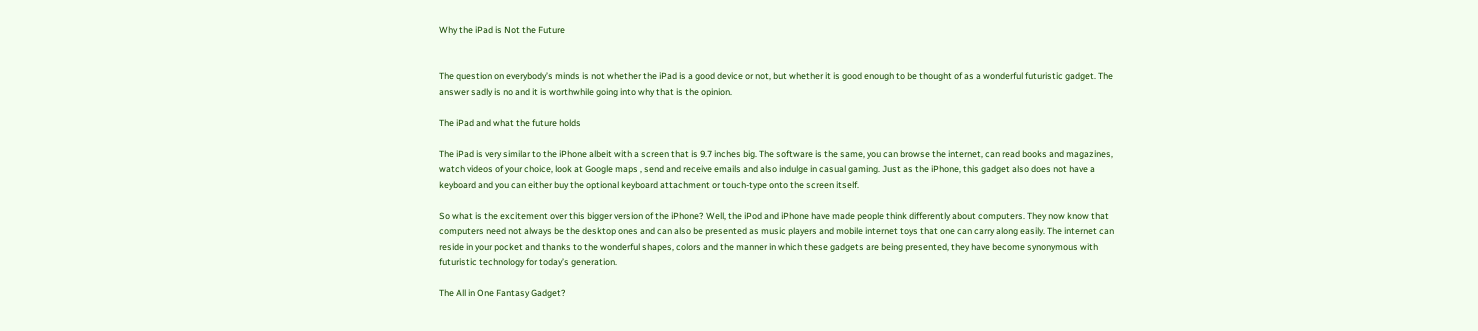Why the iPad is Not the Future


The question on everybody’s minds is not whether the iPad is a good device or not, but whether it is good enough to be thought of as a wonderful futuristic gadget. The answer sadly is no and it is worthwhile going into why that is the opinion.

The iPad and what the future holds

The iPad is very similar to the iPhone albeit with a screen that is 9.7 inches big. The software is the same, you can browse the internet, can read books and magazines, watch videos of your choice, look at Google maps , send and receive emails and also indulge in casual gaming. Just as the iPhone, this gadget also does not have a keyboard and you can either buy the optional keyboard attachment or touch-type onto the screen itself.

So what is the excitement over this bigger version of the iPhone? Well, the iPod and iPhone have made people think differently about computers. They now know that computers need not always be the desktop ones and can also be presented as music players and mobile internet toys that one can carry along easily. The internet can reside in your pocket and thanks to the wonderful shapes, colors and the manner in which these gadgets are being presented, they have become synonymous with futuristic technology for today’s generation.

The All in One Fantasy Gadget?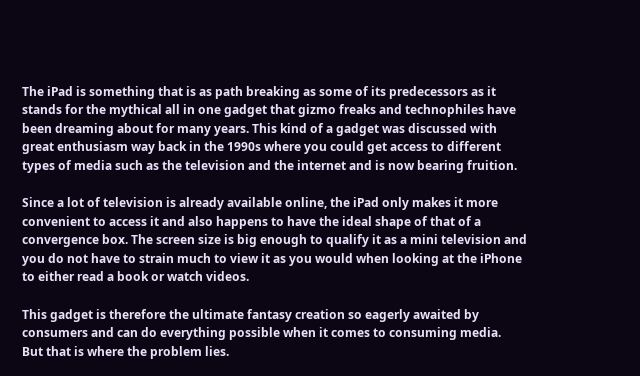The iPad is something that is as path breaking as some of its predecessors as it stands for the mythical all in one gadget that gizmo freaks and technophiles have been dreaming about for many years. This kind of a gadget was discussed with great enthusiasm way back in the 1990s where you could get access to different types of media such as the television and the internet and is now bearing fruition.

Since a lot of television is already available online, the iPad only makes it more convenient to access it and also happens to have the ideal shape of that of a convergence box. The screen size is big enough to qualify it as a mini television and you do not have to strain much to view it as you would when looking at the iPhone to either read a book or watch videos.

This gadget is therefore the ultimate fantasy creation so eagerly awaited by consumers and can do everything possible when it comes to consuming media.
But that is where the problem lies.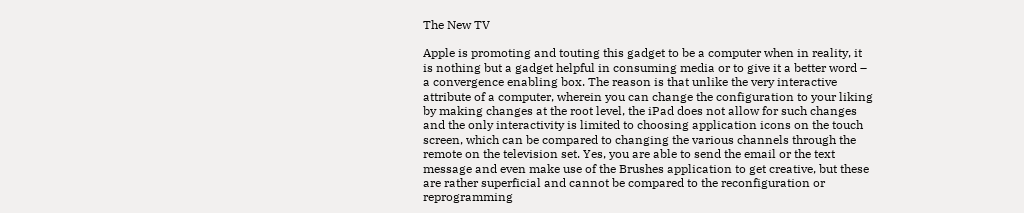The New TV

Apple is promoting and touting this gadget to be a computer when in reality, it is nothing but a gadget helpful in consuming media or to give it a better word – a convergence enabling box. The reason is that unlike the very interactive attribute of a computer, wherein you can change the configuration to your liking by making changes at the root level, the iPad does not allow for such changes and the only interactivity is limited to choosing application icons on the touch screen, which can be compared to changing the various channels through the remote on the television set. Yes, you are able to send the email or the text message and even make use of the Brushes application to get creative, but these are rather superficial and cannot be compared to the reconfiguration or reprogramming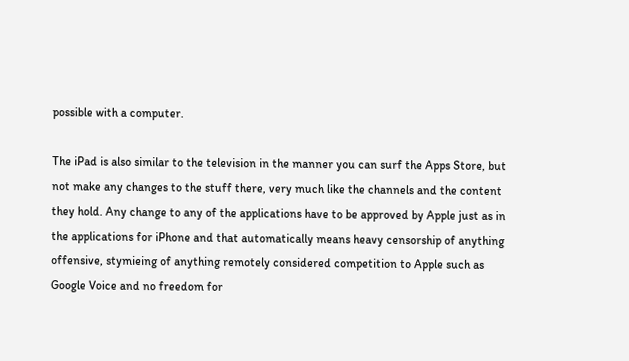possible with a computer.

The iPad is also similar to the television in the manner you can surf the Apps Store, but not make any changes to the stuff there, very much like the channels and the content they hold. Any change to any of the applications have to be approved by Apple just as in the applications for iPhone and that automatically means heavy censorship of anything offensive, stymieing of anything remotely considered competition to Apple such as Google Voice and no freedom for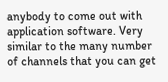anybody to come out with application software. Very similar to the many number of channels that you can get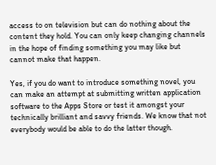access to on television but can do nothing about the content they hold. You can only keep changing channels in the hope of finding something you may like but cannot make that happen.

Yes, if you do want to introduce something novel, you can make an attempt at submitting written application software to the Apps Store or test it amongst your technically brilliant and savvy friends. We know that not everybody would be able to do the latter though.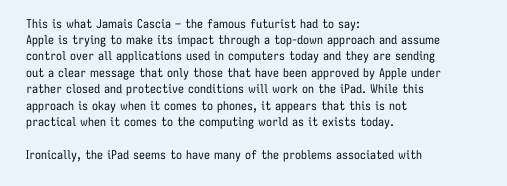This is what Jamais Cascia – the famous futurist had to say:
Apple is trying to make its impact through a top-down approach and assume control over all applications used in computers today and they are sending out a clear message that only those that have been approved by Apple under rather closed and protective conditions will work on the iPad. While this approach is okay when it comes to phones, it appears that this is not practical when it comes to the computing world as it exists today.

Ironically, the iPad seems to have many of the problems associated with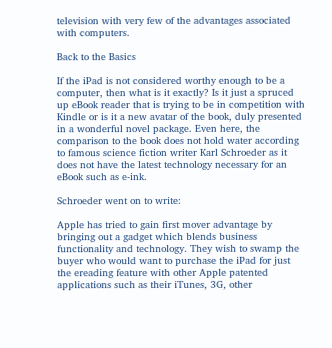television with very few of the advantages associated with computers.

Back to the Basics

If the iPad is not considered worthy enough to be a computer, then what is it exactly? Is it just a spruced up eBook reader that is trying to be in competition with Kindle or is it a new avatar of the book, duly presented in a wonderful novel package. Even here, the comparison to the book does not hold water according to famous science fiction writer Karl Schroeder as it does not have the latest technology necessary for an eBook such as e-ink.

Schroeder went on to write:

Apple has tried to gain first mover advantage by bringing out a gadget which blends business functionality and technology. They wish to swamp the buyer who would want to purchase the iPad for just the ereading feature with other Apple patented applications such as their iTunes, 3G, other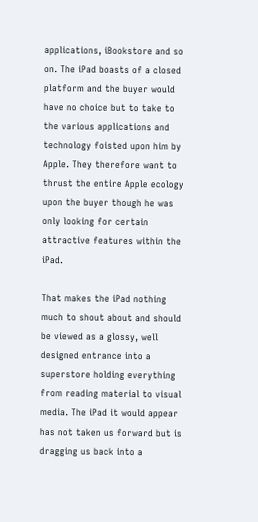applications, iBookstore and so on. The iPad boasts of a closed platform and the buyer would have no choice but to take to the various applications and technology foisted upon him by Apple. They therefore want to thrust the entire Apple ecology upon the buyer though he was only looking for certain attractive features within the iPad.

That makes the iPad nothing much to shout about and should be viewed as a glossy, well designed entrance into a superstore holding everything from reading material to visual media. The iPad it would appear has not taken us forward but is dragging us back into a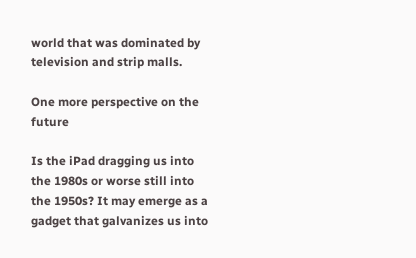world that was dominated by television and strip malls.

One more perspective on the future

Is the iPad dragging us into the 1980s or worse still into the 1950s? It may emerge as a gadget that galvanizes us into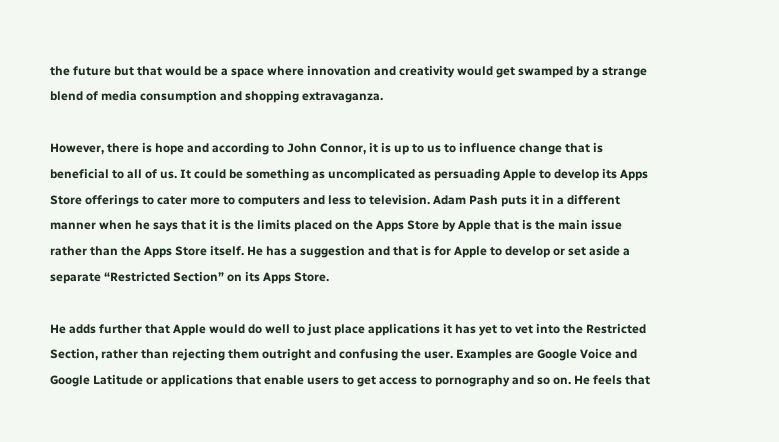the future but that would be a space where innovation and creativity would get swamped by a strange blend of media consumption and shopping extravaganza.

However, there is hope and according to John Connor, it is up to us to influence change that is beneficial to all of us. It could be something as uncomplicated as persuading Apple to develop its Apps Store offerings to cater more to computers and less to television. Adam Pash puts it in a different manner when he says that it is the limits placed on the Apps Store by Apple that is the main issue rather than the Apps Store itself. He has a suggestion and that is for Apple to develop or set aside a separate “Restricted Section” on its Apps Store.

He adds further that Apple would do well to just place applications it has yet to vet into the Restricted Section, rather than rejecting them outright and confusing the user. Examples are Google Voice and Google Latitude or applications that enable users to get access to pornography and so on. He feels that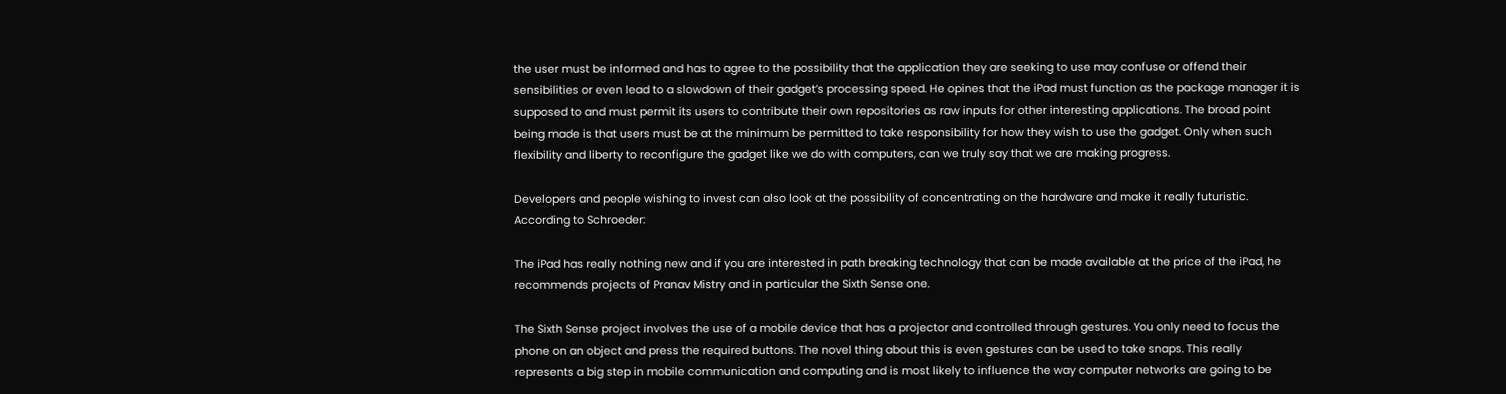the user must be informed and has to agree to the possibility that the application they are seeking to use may confuse or offend their sensibilities or even lead to a slowdown of their gadget’s processing speed. He opines that the iPad must function as the package manager it is supposed to and must permit its users to contribute their own repositories as raw inputs for other interesting applications. The broad point being made is that users must be at the minimum be permitted to take responsibility for how they wish to use the gadget. Only when such flexibility and liberty to reconfigure the gadget like we do with computers, can we truly say that we are making progress.

Developers and people wishing to invest can also look at the possibility of concentrating on the hardware and make it really futuristic. According to Schroeder:

The iPad has really nothing new and if you are interested in path breaking technology that can be made available at the price of the iPad, he recommends projects of Pranav Mistry and in particular the Sixth Sense one.

The Sixth Sense project involves the use of a mobile device that has a projector and controlled through gestures. You only need to focus the phone on an object and press the required buttons. The novel thing about this is even gestures can be used to take snaps. This really represents a big step in mobile communication and computing and is most likely to influence the way computer networks are going to be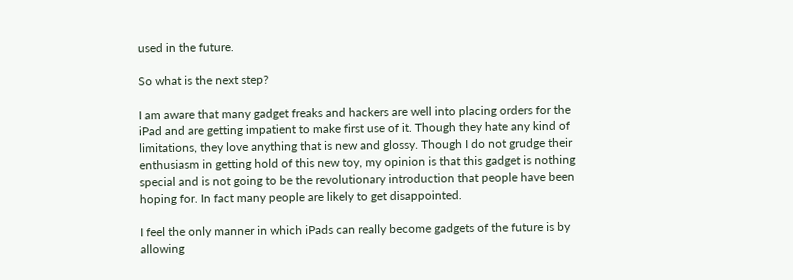used in the future.

So what is the next step?

I am aware that many gadget freaks and hackers are well into placing orders for the iPad and are getting impatient to make first use of it. Though they hate any kind of limitations, they love anything that is new and glossy. Though I do not grudge their enthusiasm in getting hold of this new toy, my opinion is that this gadget is nothing special and is not going to be the revolutionary introduction that people have been hoping for. In fact many people are likely to get disappointed.

I feel the only manner in which iPads can really become gadgets of the future is by allowing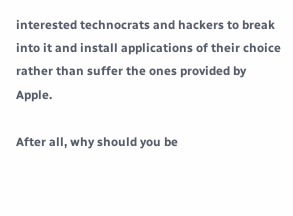interested technocrats and hackers to break into it and install applications of their choice rather than suffer the ones provided by Apple.

After all, why should you be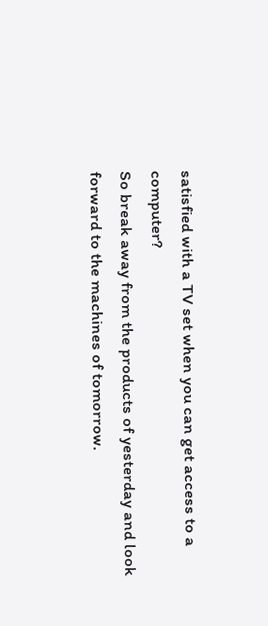satisfied with a TV set when you can get access to a computer?
So break away from the products of yesterday and look forward to the machines of tomorrow.